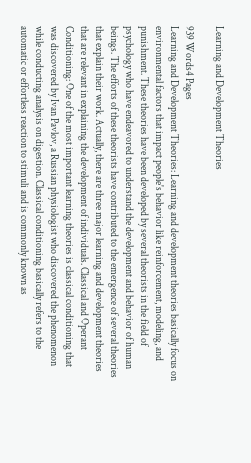Learning and Development Theories

939 Words4 Pages
Learning and Development Theories: Learning and development theories basically focus on environmental factors that impact people's behavior like reinforcement, modeling, and punishment. These theories have been developed by several theorists in the field of psychology who have endeavored to understand the development and behavior of human beings. The efforts of these theorists have contributed to the emergence of several theories that explain their work. Actually, there are three major learning and development theories that are relevant in explaining the development of individuals. Classical and Operant Conditioning: One of the most important learning theories is classical conditioning that was discovered by Ivan Pavlov, a Russian physiologist who discovered the phenomenon while conducting analysis on digestion. Classical conditioning basically refers to the automatic or effortless reaction to stimuli and is commonly known as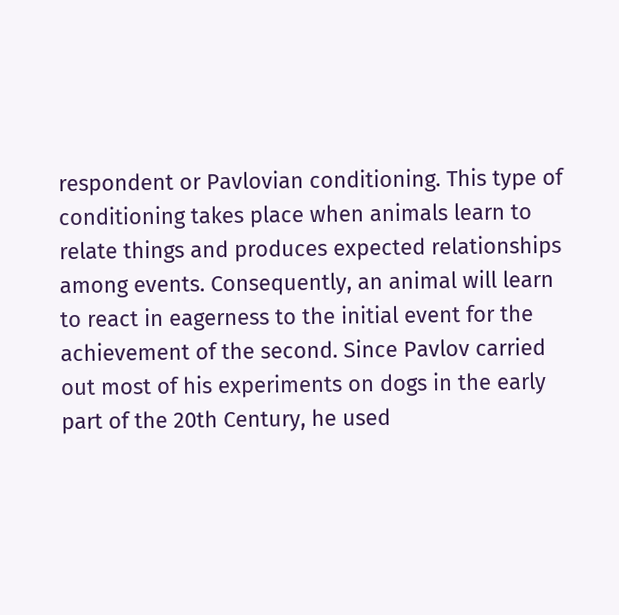respondent or Pavlovian conditioning. This type of conditioning takes place when animals learn to relate things and produces expected relationships among events. Consequently, an animal will learn to react in eagerness to the initial event for the achievement of the second. Since Pavlov carried out most of his experiments on dogs in the early part of the 20th Century, he used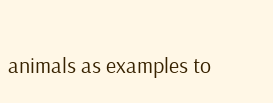animals as examples to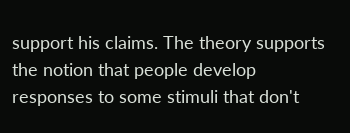support his claims. The theory supports the notion that people develop responses to some stimuli that don't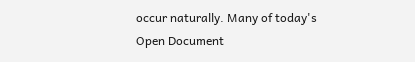occur naturally. Many of today's
Open Document